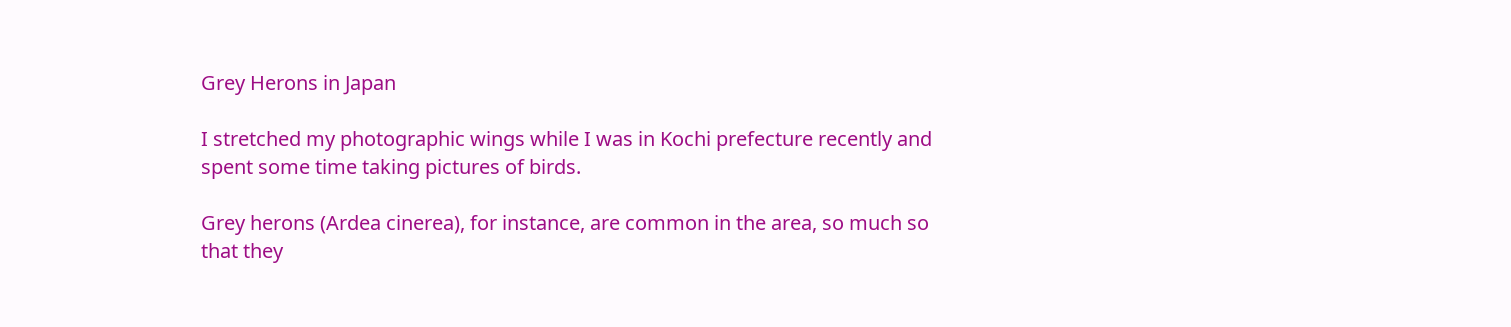Grey Herons in Japan

I stretched my photographic wings while I was in Kochi prefecture recently and spent some time taking pictures of birds.

Grey herons (Ardea cinerea), for instance, are common in the area, so much so that they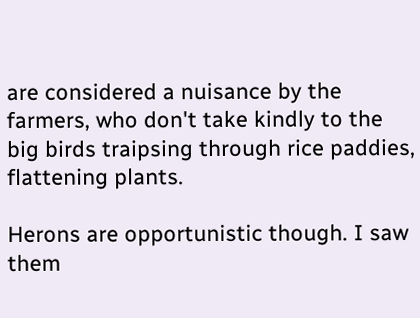are considered a nuisance by the farmers, who don't take kindly to the big birds traipsing through rice paddies, flattening plants.

Herons are opportunistic though. I saw them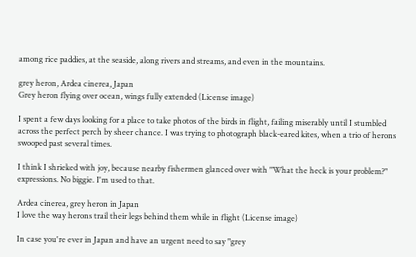among rice paddies, at the seaside, along rivers and streams, and even in the mountains.

grey heron, Ardea cinerea, Japan
Grey heron flying over ocean, wings fully extended (License image)

I spent a few days looking for a place to take photos of the birds in flight, failing miserably until I stumbled across the perfect perch by sheer chance. I was trying to photograph black-eared kites, when a trio of herons swooped past several times.

I think I shrieked with joy, because nearby fishermen glanced over with "What the heck is your problem?" expressions. No biggie. I'm used to that.

Ardea cinerea, grey heron in Japan
I love the way herons trail their legs behind them while in flight (License image)

In case you're ever in Japan and have an urgent need to say "grey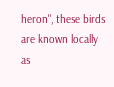heron", these birds are known locally as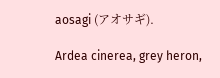aosagi (アオサギ).

Ardea cinerea, grey heron,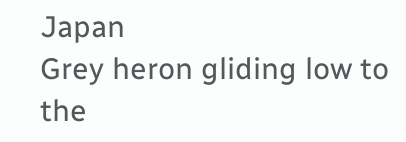Japan
Grey heron gliding low to the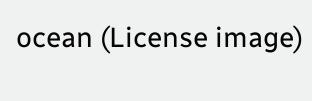ocean (License image)